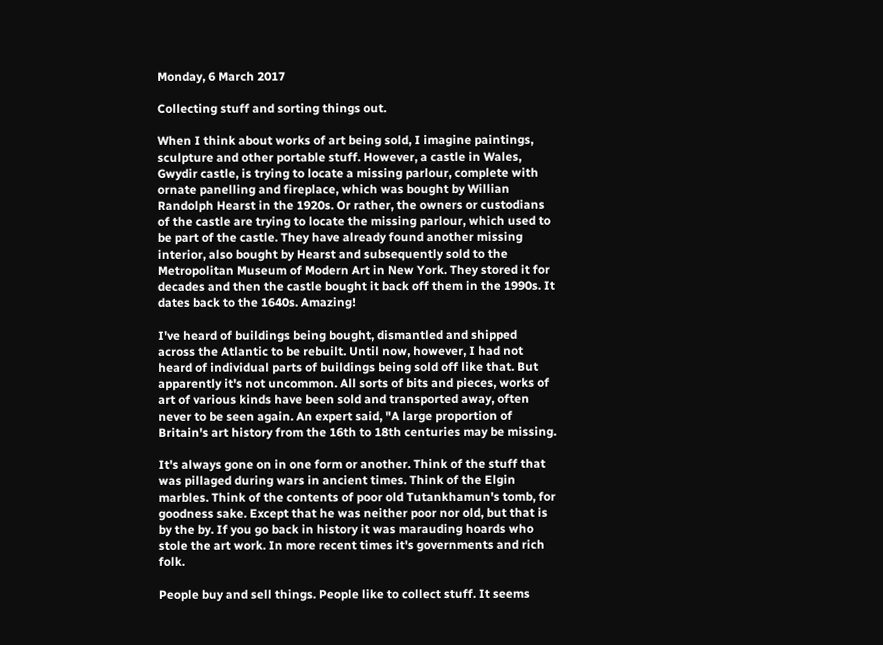Monday, 6 March 2017

Collecting stuff and sorting things out.

When I think about works of art being sold, I imagine paintings, sculpture and other portable stuff. However, a castle in Wales, Gwydir castle, is trying to locate a missing parlour, complete with ornate panelling and fireplace, which was bought by Willian Randolph Hearst in the 1920s. Or rather, the owners or custodians of the castle are trying to locate the missing parlour, which used to be part of the castle. They have already found another missing interior, also bought by Hearst and subsequently sold to the Metropolitan Museum of Modern Art in New York. They stored it for decades and then the castle bought it back off them in the 1990s. It dates back to the 1640s. Amazing!

I've heard of buildings being bought, dismantled and shipped across the Atlantic to be rebuilt. Until now, however, I had not heard of individual parts of buildings being sold off like that. But apparently it's not uncommon. All sorts of bits and pieces, works of art of various kinds have been sold and transported away, often never to be seen again. An expert said, "A large proportion of Britain's art history from the 16th to 18th centuries may be missing.

It's always gone on in one form or another. Think of the stuff that was pillaged during wars in ancient times. Think of the Elgin marbles. Think of the contents of poor old Tutankhamun's tomb, for goodness sake. Except that he was neither poor nor old, but that is by the by. If you go back in history it was marauding hoards who stole the art work. In more recent times it's governments and rich folk.

People buy and sell things. People like to collect stuff. It seems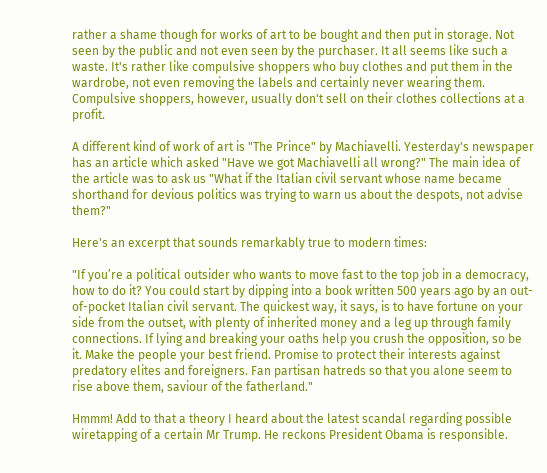rather a shame though for works of art to be bought and then put in storage. Not seen by the public and not even seen by the purchaser. It all seems like such a waste. It's rather like compulsive shoppers who buy clothes and put them in the wardrobe, not even removing the labels and certainly never wearing them. Compulsive shoppers, however, usually don't sell on their clothes collections at a profit.

A different kind of work of art is "The Prince" by Machiavelli. Yesterday's newspaper has an article which asked "Have we got Machiavelli all wrong?" The main idea of the article was to ask us "What if the Italian civil servant whose name became shorthand for devious politics was trying to warn us about the despots, not advise them?"

Here's an excerpt that sounds remarkably true to modern times:

"If you’re a political outsider who wants to move fast to the top job in a democracy, how to do it? You could start by dipping into a book written 500 years ago by an out-of-pocket Italian civil servant. The quickest way, it says, is to have fortune on your side from the outset, with plenty of inherited money and a leg up through family connections. If lying and breaking your oaths help you crush the opposition, so be it. Make the people your best friend. Promise to protect their interests against predatory elites and foreigners. Fan partisan hatreds so that you alone seem to rise above them, saviour of the fatherland."

Hmmm! Add to that a theory I heard about the latest scandal regarding possible wiretapping of a certain Mr Trump. He reckons President Obama is responsible.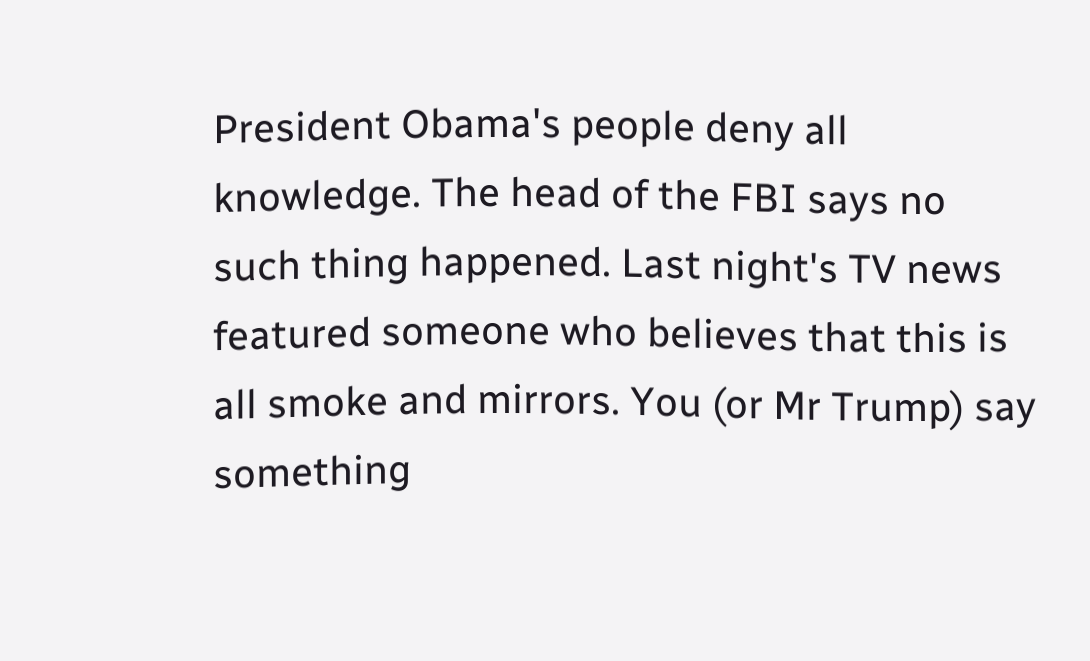President Obama's people deny all knowledge. The head of the FBI says no such thing happened. Last night's TV news featured someone who believes that this is all smoke and mirrors. You (or Mr Trump) say something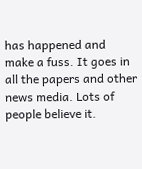has happened and make a fuss. It goes in all the papers and other news media. Lots of people believe it.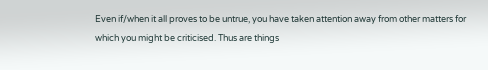Even if/when it all proves to be untrue, you have taken attention away from other matters for which you might be criticised. Thus are things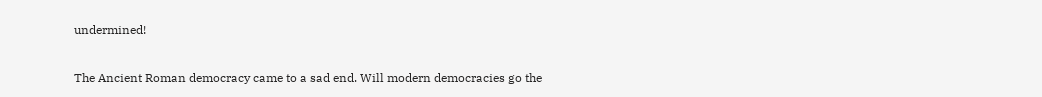undermined!

The Ancient Roman democracy came to a sad end. Will modern democracies go the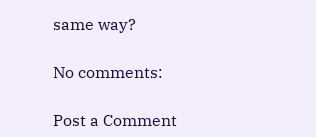same way?

No comments:

Post a Comment